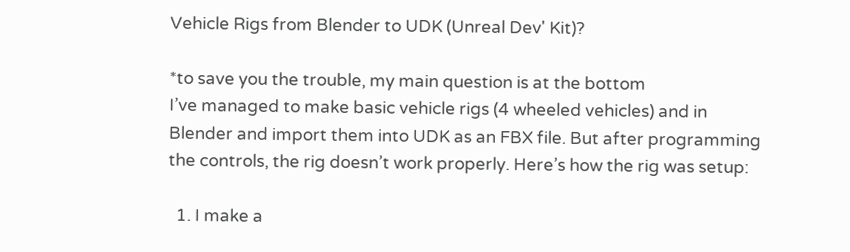Vehicle Rigs from Blender to UDK (Unreal Dev' Kit)?

*to save you the trouble, my main question is at the bottom
I’ve managed to make basic vehicle rigs (4 wheeled vehicles) and in Blender and import them into UDK as an FBX file. But after programming the controls, the rig doesn’t work properly. Here’s how the rig was setup:

  1. I make a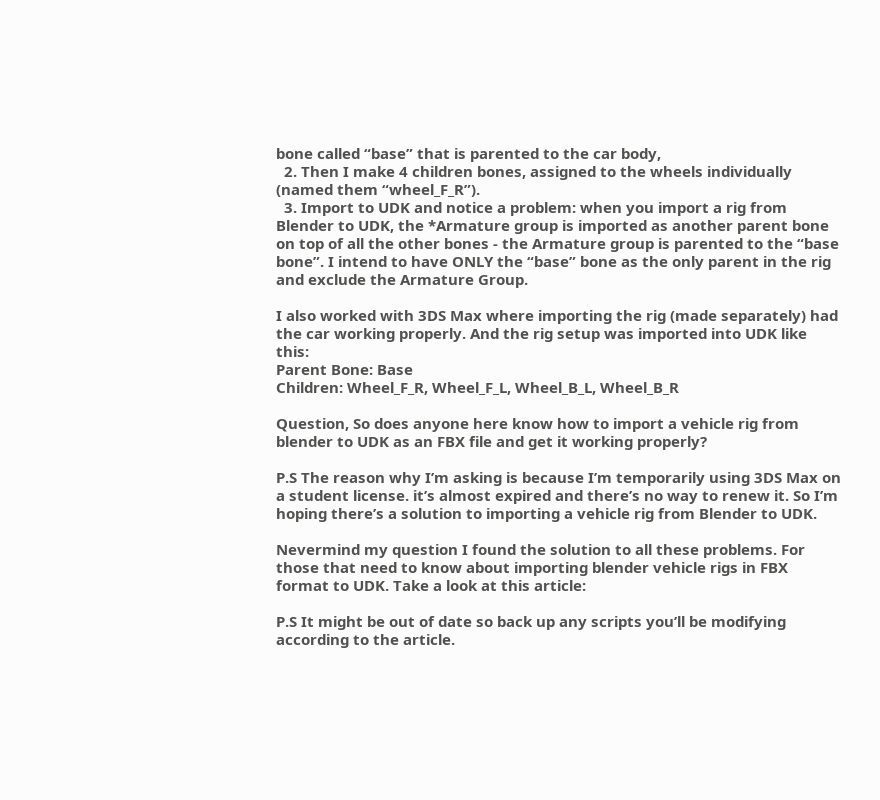bone called “base” that is parented to the car body,
  2. Then I make 4 children bones, assigned to the wheels individually (named them “wheel_F_R”).
  3. Import to UDK and notice a problem: when you import a rig from Blender to UDK, the *Armature group is imported as another parent bone on top of all the other bones - the Armature group is parented to the “base bone”. I intend to have ONLY the “base” bone as the only parent in the rig and exclude the Armature Group.

I also worked with 3DS Max where importing the rig (made separately) had the car working properly. And the rig setup was imported into UDK like this:
Parent Bone: Base
Children: Wheel_F_R, Wheel_F_L, Wheel_B_L, Wheel_B_R

Question, So does anyone here know how to import a vehicle rig from blender to UDK as an FBX file and get it working properly?

P.S The reason why I’m asking is because I’m temporarily using 3DS Max on a student license. it’s almost expired and there’s no way to renew it. So I’m hoping there’s a solution to importing a vehicle rig from Blender to UDK.

Nevermind my question I found the solution to all these problems. For those that need to know about importing blender vehicle rigs in FBX format to UDK. Take a look at this article:

P.S It might be out of date so back up any scripts you’ll be modifying according to the article.